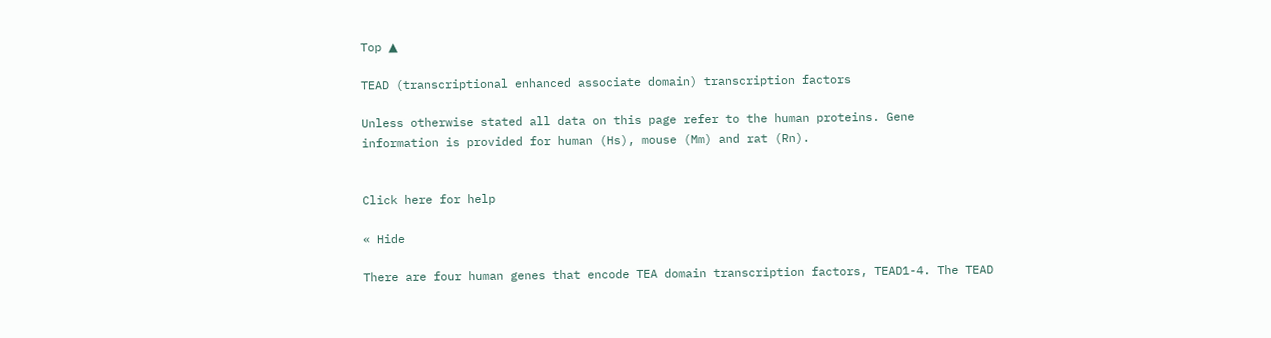Top ▲

TEAD (transcriptional enhanced associate domain) transcription factors

Unless otherwise stated all data on this page refer to the human proteins. Gene information is provided for human (Hs), mouse (Mm) and rat (Rn).


Click here for help

« Hide

There are four human genes that encode TEA domain transcription factors, TEAD1-4. The TEAD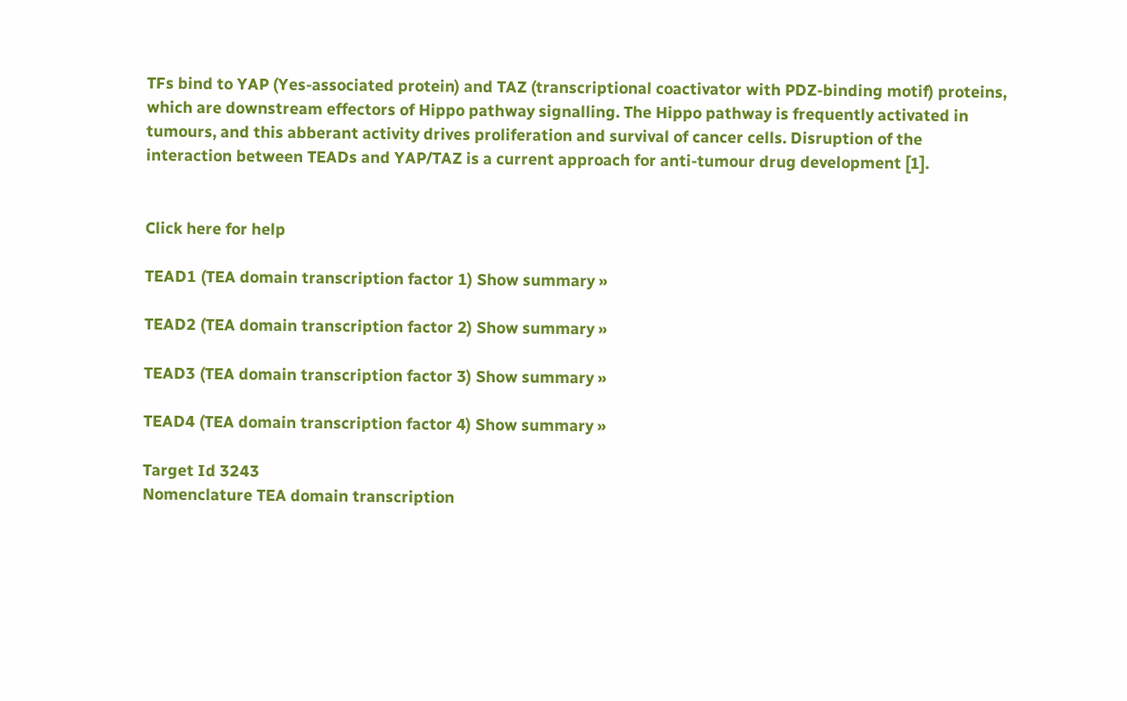TFs bind to YAP (Yes-associated protein) and TAZ (transcriptional coactivator with PDZ-binding motif) proteins, which are downstream effectors of Hippo pathway signalling. The Hippo pathway is frequently activated in tumours, and this abberant activity drives proliferation and survival of cancer cells. Disruption of the interaction between TEADs and YAP/TAZ is a current approach for anti-tumour drug development [1].


Click here for help

TEAD1 (TEA domain transcription factor 1) Show summary »

TEAD2 (TEA domain transcription factor 2) Show summary »

TEAD3 (TEA domain transcription factor 3) Show summary »

TEAD4 (TEA domain transcription factor 4) Show summary »

Target Id 3243
Nomenclature TEA domain transcription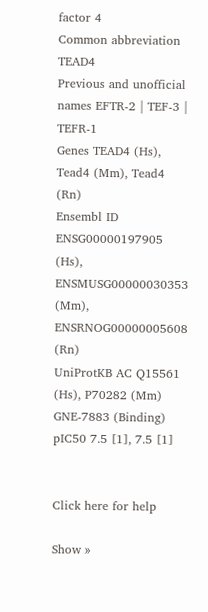factor 4
Common abbreviation TEAD4
Previous and unofficial names EFTR-2 | TEF-3 | TEFR-1
Genes TEAD4 (Hs), Tead4 (Mm), Tead4 (Rn)
Ensembl ID ENSG00000197905 (Hs), ENSMUSG00000030353 (Mm), ENSRNOG00000005608 (Rn)
UniProtKB AC Q15561 (Hs), P70282 (Mm)
GNE-7883 (Binding) pIC50 7.5 [1], 7.5 [1]


Click here for help

Show »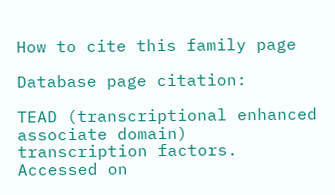How to cite this family page

Database page citation:

TEAD (transcriptional enhanced associate domain) transcription factors. Accessed on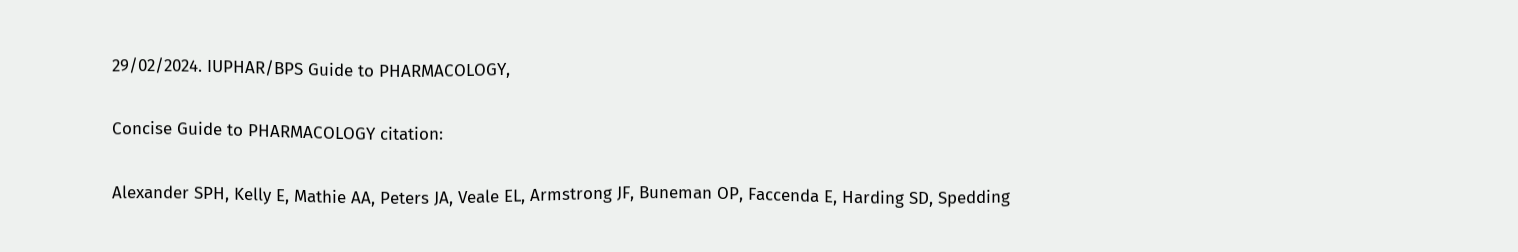29/02/2024. IUPHAR/BPS Guide to PHARMACOLOGY,

Concise Guide to PHARMACOLOGY citation:

Alexander SPH, Kelly E, Mathie AA, Peters JA, Veale EL, Armstrong JF, Buneman OP, Faccenda E, Harding SD, Spedding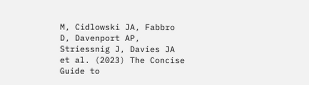M, Cidlowski JA, Fabbro D, Davenport AP, Striessnig J, Davies JA et al. (2023) The Concise Guide to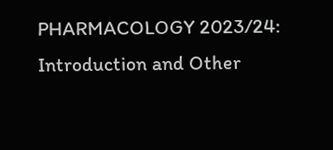PHARMACOLOGY 2023/24: Introduction and Other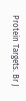Protein Targets. Br J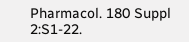Pharmacol. 180 Suppl 2:S1-22.